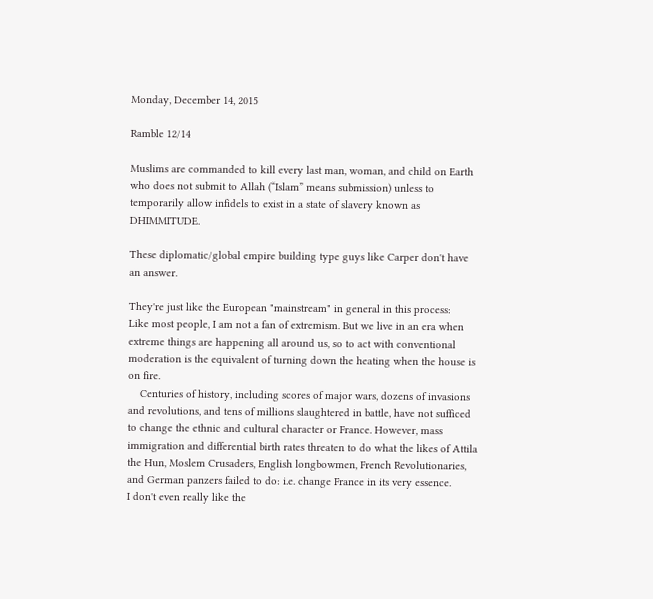Monday, December 14, 2015

Ramble 12/14

Muslims are commanded to kill every last man, woman, and child on Earth who does not submit to Allah (“Islam” means submission) unless to temporarily allow infidels to exist in a state of slavery known as DHIMMITUDE.

These diplomatic/global empire building type guys like Carper don't have an answer.

They're just like the European "mainstream" in general in this process:
Like most people, I am not a fan of extremism. But we live in an era when extreme things are happening all around us, so to act with conventional moderation is the equivalent of turning down the heating when the house is on fire.
    Centuries of history, including scores of major wars, dozens of invasions and revolutions, and tens of millions slaughtered in battle, have not sufficed to change the ethnic and cultural character or France. However, mass immigration and differential birth rates threaten to do what the likes of Attila the Hun, Moslem Crusaders, English longbowmen, French Revolutionaries, and German panzers failed to do: i.e. change France in its very essence.
I don't even really like the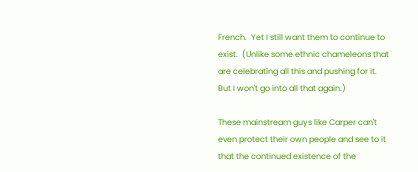French.  Yet I still want them to continue to exist.  (Unlike some ethnic chameleons that are celebrating all this and pushing for it.  But I won't go into all that again.)

These mainstream guys like Carper can't even protect their own people and see to it that the continued existence of the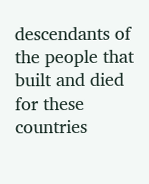descendants of the people that built and died for these countries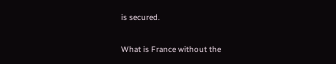is secured.

What is France without the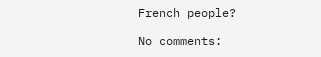French people?

No comments: